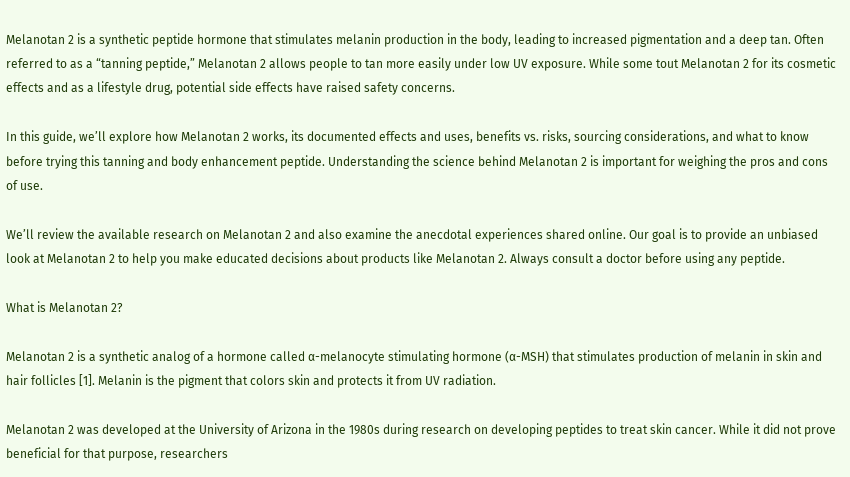Melanotan 2 is a synthetic peptide hormone that stimulates melanin production in the body, leading to increased pigmentation and a deep tan. Often referred to as a “tanning peptide,” Melanotan 2 allows people to tan more easily under low UV exposure. While some tout Melanotan 2 for its cosmetic effects and as a lifestyle drug, potential side effects have raised safety concerns.

In this guide, we’ll explore how Melanotan 2 works, its documented effects and uses, benefits vs. risks, sourcing considerations, and what to know before trying this tanning and body enhancement peptide. Understanding the science behind Melanotan 2 is important for weighing the pros and cons of use.

We’ll review the available research on Melanotan 2 and also examine the anecdotal experiences shared online. Our goal is to provide an unbiased look at Melanotan 2 to help you make educated decisions about products like Melanotan 2. Always consult a doctor before using any peptide.

What is Melanotan 2?

Melanotan 2 is a synthetic analog of a hormone called α-melanocyte stimulating hormone (α-MSH) that stimulates production of melanin in skin and hair follicles [1]. Melanin is the pigment that colors skin and protects it from UV radiation.

Melanotan 2 was developed at the University of Arizona in the 1980s during research on developing peptides to treat skin cancer. While it did not prove beneficial for that purpose, researchers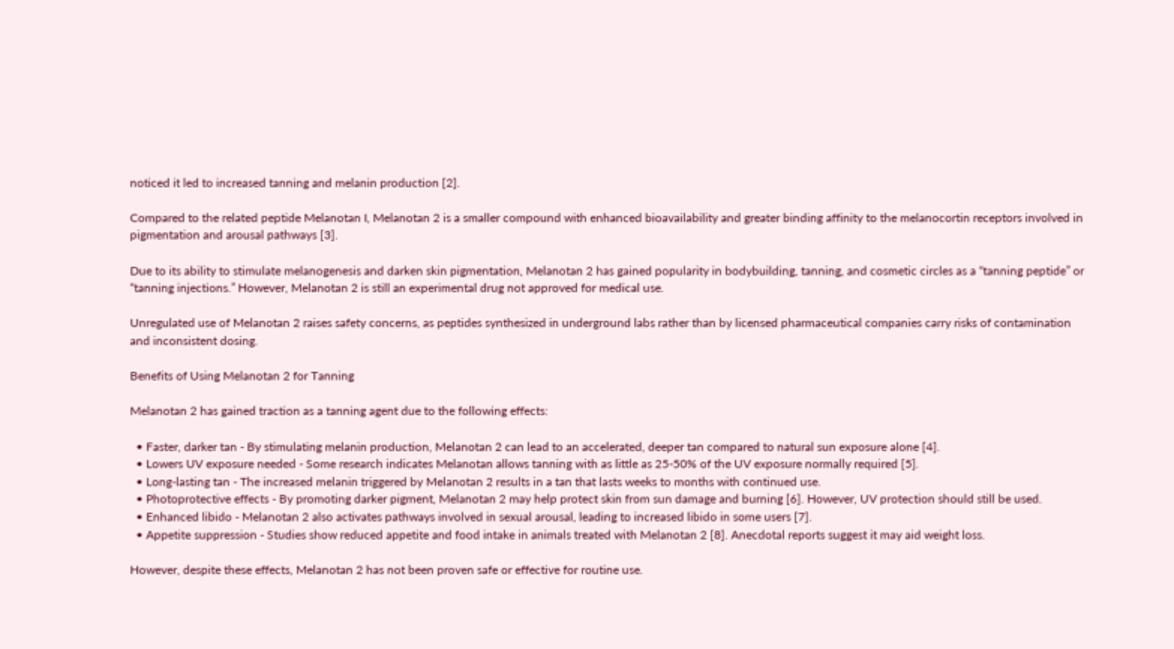noticed it led to increased tanning and melanin production [2].

Compared to the related peptide Melanotan I, Melanotan 2 is a smaller compound with enhanced bioavailability and greater binding affinity to the melanocortin receptors involved in pigmentation and arousal pathways [3].

Due to its ability to stimulate melanogenesis and darken skin pigmentation, Melanotan 2 has gained popularity in bodybuilding, tanning, and cosmetic circles as a “tanning peptide” or “tanning injections.” However, Melanotan 2 is still an experimental drug not approved for medical use.

Unregulated use of Melanotan 2 raises safety concerns, as peptides synthesized in underground labs rather than by licensed pharmaceutical companies carry risks of contamination and inconsistent dosing.

Benefits of Using Melanotan 2 for Tanning

Melanotan 2 has gained traction as a tanning agent due to the following effects:

  • Faster, darker tan - By stimulating melanin production, Melanotan 2 can lead to an accelerated, deeper tan compared to natural sun exposure alone [4].
  • Lowers UV exposure needed - Some research indicates Melanotan allows tanning with as little as 25-50% of the UV exposure normally required [5].
  • Long-lasting tan - The increased melanin triggered by Melanotan 2 results in a tan that lasts weeks to months with continued use.
  • Photoprotective effects - By promoting darker pigment, Melanotan 2 may help protect skin from sun damage and burning [6]. However, UV protection should still be used.
  • Enhanced libido - Melanotan 2 also activates pathways involved in sexual arousal, leading to increased libido in some users [7].
  • Appetite suppression - Studies show reduced appetite and food intake in animals treated with Melanotan 2 [8]. Anecdotal reports suggest it may aid weight loss.

However, despite these effects, Melanotan 2 has not been proven safe or effective for routine use.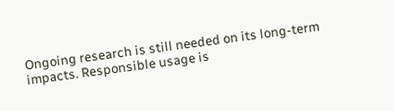Ongoing research is still needed on its long-term impacts. Responsible usage is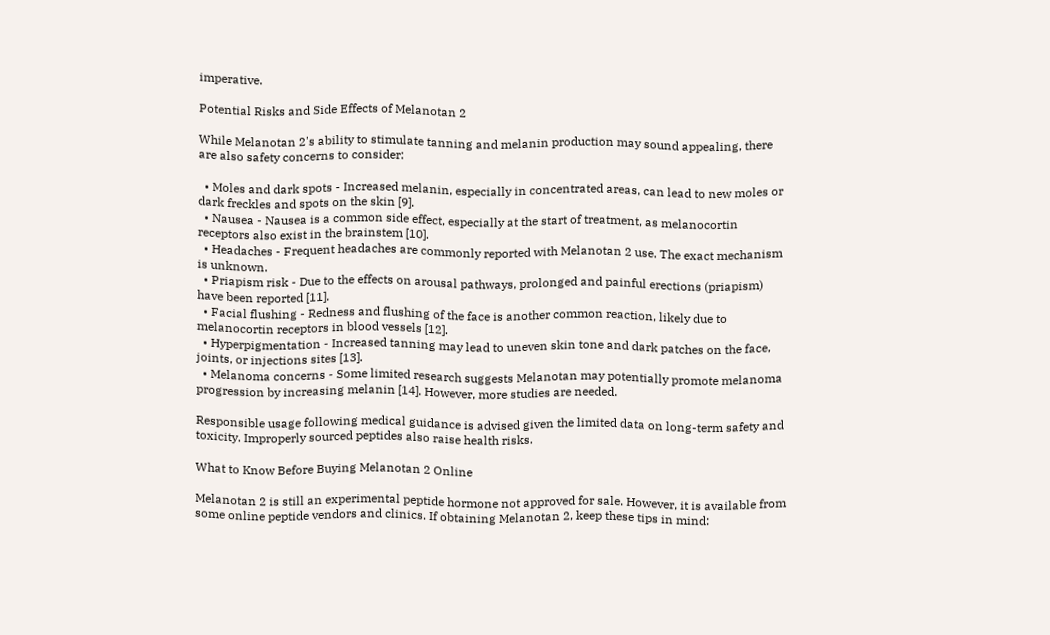imperative.

Potential Risks and Side Effects of Melanotan 2

While Melanotan 2's ability to stimulate tanning and melanin production may sound appealing, there are also safety concerns to consider:

  • Moles and dark spots - Increased melanin, especially in concentrated areas, can lead to new moles or dark freckles and spots on the skin [9].
  • Nausea - Nausea is a common side effect, especially at the start of treatment, as melanocortin receptors also exist in the brainstem [10].
  • Headaches - Frequent headaches are commonly reported with Melanotan 2 use. The exact mechanism is unknown.
  • Priapism risk - Due to the effects on arousal pathways, prolonged and painful erections (priapism) have been reported [11].
  • Facial flushing - Redness and flushing of the face is another common reaction, likely due to melanocortin receptors in blood vessels [12].
  • Hyperpigmentation - Increased tanning may lead to uneven skin tone and dark patches on the face, joints, or injections sites [13].
  • Melanoma concerns - Some limited research suggests Melanotan may potentially promote melanoma progression by increasing melanin [14]. However, more studies are needed.

Responsible usage following medical guidance is advised given the limited data on long-term safety and toxicity. Improperly sourced peptides also raise health risks.

What to Know Before Buying Melanotan 2 Online

Melanotan 2 is still an experimental peptide hormone not approved for sale. However, it is available from some online peptide vendors and clinics. If obtaining Melanotan 2, keep these tips in mind: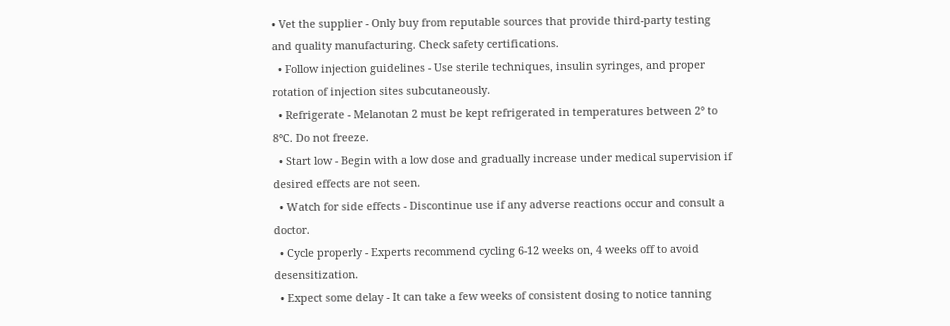• Vet the supplier - Only buy from reputable sources that provide third-party testing and quality manufacturing. Check safety certifications.
  • Follow injection guidelines - Use sterile techniques, insulin syringes, and proper rotation of injection sites subcutaneously.
  • Refrigerate - Melanotan 2 must be kept refrigerated in temperatures between 2° to 8°C. Do not freeze.
  • Start low - Begin with a low dose and gradually increase under medical supervision if desired effects are not seen.
  • Watch for side effects - Discontinue use if any adverse reactions occur and consult a doctor.
  • Cycle properly - Experts recommend cycling 6-12 weeks on, 4 weeks off to avoid desensitization.
  • Expect some delay - It can take a few weeks of consistent dosing to notice tanning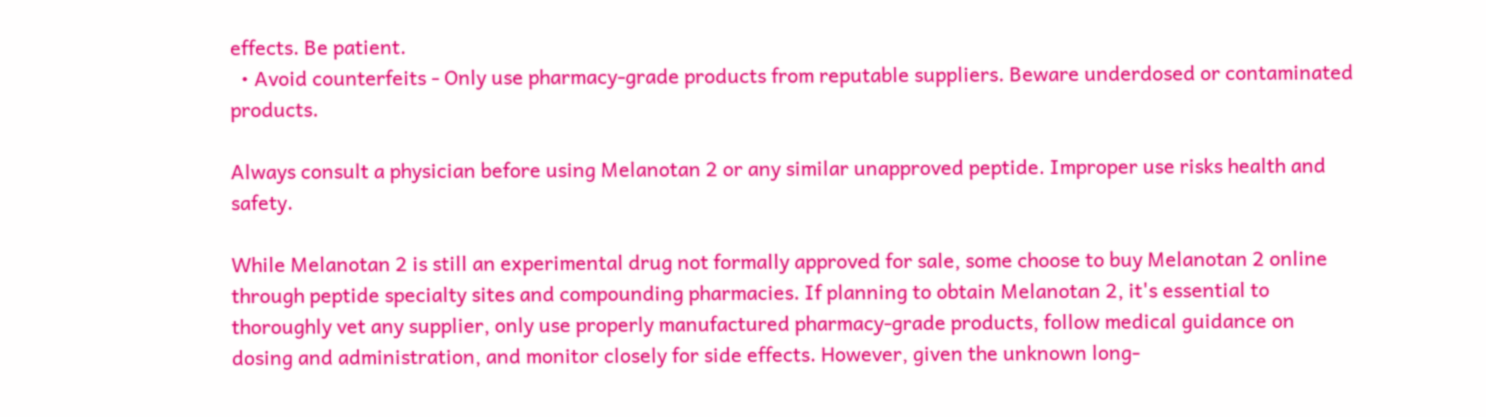effects. Be patient.
  • Avoid counterfeits - Only use pharmacy-grade products from reputable suppliers. Beware underdosed or contaminated products.

Always consult a physician before using Melanotan 2 or any similar unapproved peptide. Improper use risks health and safety.

While Melanotan 2 is still an experimental drug not formally approved for sale, some choose to buy Melanotan 2 online through peptide specialty sites and compounding pharmacies. If planning to obtain Melanotan 2, it's essential to thoroughly vet any supplier, only use properly manufactured pharmacy-grade products, follow medical guidance on dosing and administration, and monitor closely for side effects. However, given the unknown long-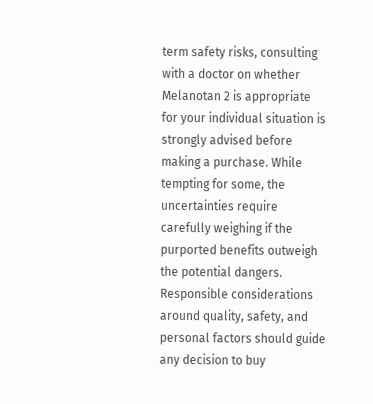term safety risks, consulting with a doctor on whether Melanotan 2 is appropriate for your individual situation is strongly advised before making a purchase. While tempting for some, the uncertainties require carefully weighing if the purported benefits outweigh the potential dangers. Responsible considerations around quality, safety, and personal factors should guide any decision to buy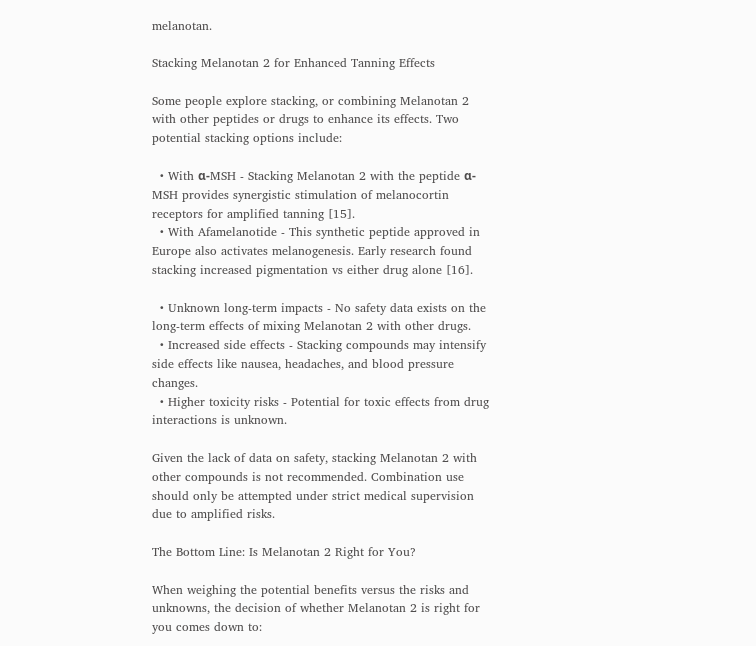melanotan.

Stacking Melanotan 2 for Enhanced Tanning Effects

Some people explore stacking, or combining Melanotan 2 with other peptides or drugs to enhance its effects. Two potential stacking options include:

  • With α-MSH - Stacking Melanotan 2 with the peptide α-MSH provides synergistic stimulation of melanocortin receptors for amplified tanning [15].
  • With Afamelanotide - This synthetic peptide approved in Europe also activates melanogenesis. Early research found stacking increased pigmentation vs either drug alone [16].

  • Unknown long-term impacts - No safety data exists on the long-term effects of mixing Melanotan 2 with other drugs.
  • Increased side effects - Stacking compounds may intensify side effects like nausea, headaches, and blood pressure changes.
  • Higher toxicity risks - Potential for toxic effects from drug interactions is unknown.

Given the lack of data on safety, stacking Melanotan 2 with other compounds is not recommended. Combination use should only be attempted under strict medical supervision due to amplified risks.

The Bottom Line: Is Melanotan 2 Right for You?

When weighing the potential benefits versus the risks and unknowns, the decision of whether Melanotan 2 is right for you comes down to: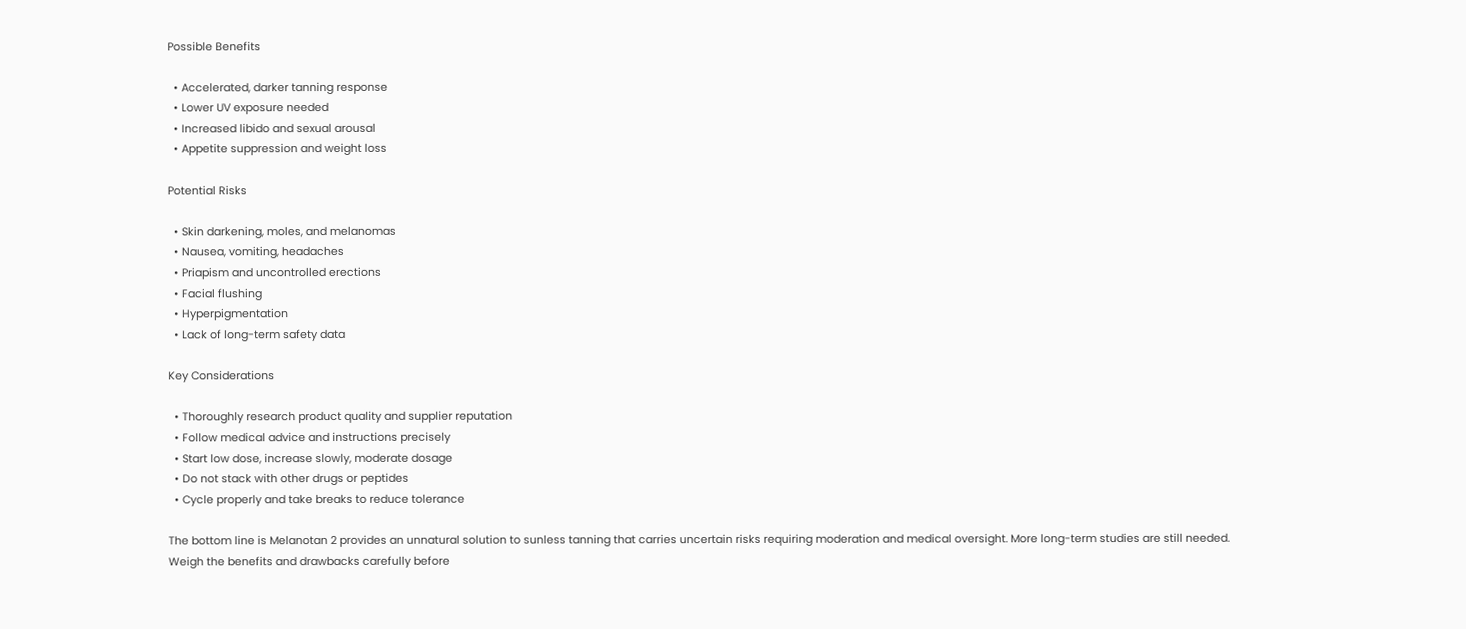Possible Benefits

  • Accelerated, darker tanning response
  • Lower UV exposure needed
  • Increased libido and sexual arousal
  • Appetite suppression and weight loss

Potential Risks

  • Skin darkening, moles, and melanomas
  • Nausea, vomiting, headaches
  • Priapism and uncontrolled erections
  • Facial flushing
  • Hyperpigmentation
  • Lack of long-term safety data

Key Considerations

  • Thoroughly research product quality and supplier reputation
  • Follow medical advice and instructions precisely
  • Start low dose, increase slowly, moderate dosage
  • Do not stack with other drugs or peptides
  • Cycle properly and take breaks to reduce tolerance

The bottom line is Melanotan 2 provides an unnatural solution to sunless tanning that carries uncertain risks requiring moderation and medical oversight. More long-term studies are still needed. Weigh the benefits and drawbacks carefully before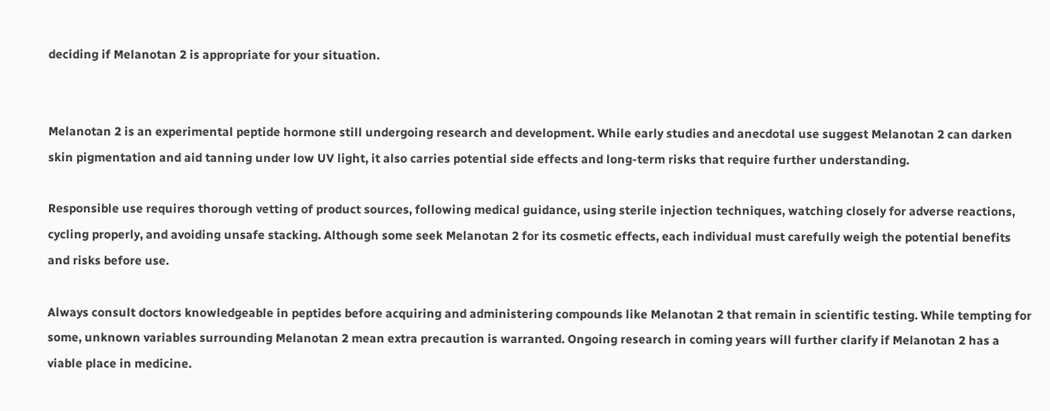deciding if Melanotan 2 is appropriate for your situation.


Melanotan 2 is an experimental peptide hormone still undergoing research and development. While early studies and anecdotal use suggest Melanotan 2 can darken skin pigmentation and aid tanning under low UV light, it also carries potential side effects and long-term risks that require further understanding.

Responsible use requires thorough vetting of product sources, following medical guidance, using sterile injection techniques, watching closely for adverse reactions, cycling properly, and avoiding unsafe stacking. Although some seek Melanotan 2 for its cosmetic effects, each individual must carefully weigh the potential benefits and risks before use.

Always consult doctors knowledgeable in peptides before acquiring and administering compounds like Melanotan 2 that remain in scientific testing. While tempting for some, unknown variables surrounding Melanotan 2 mean extra precaution is warranted. Ongoing research in coming years will further clarify if Melanotan 2 has a viable place in medicine.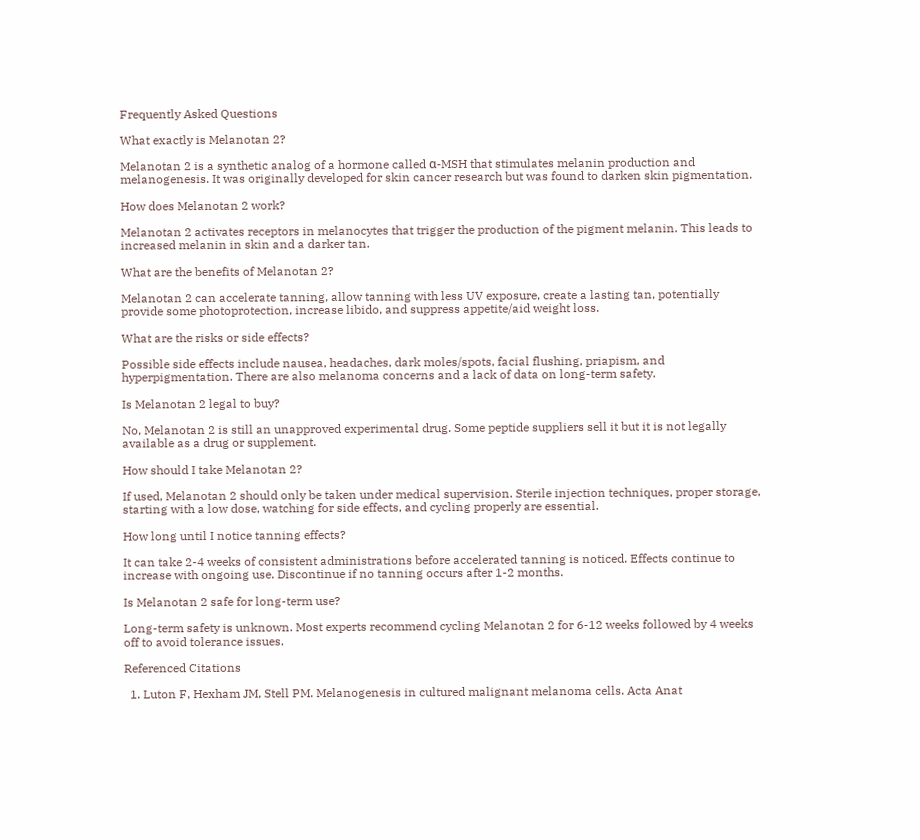Frequently Asked Questions

What exactly is Melanotan 2?

Melanotan 2 is a synthetic analog of a hormone called α-MSH that stimulates melanin production and melanogenesis. It was originally developed for skin cancer research but was found to darken skin pigmentation.

How does Melanotan 2 work?

Melanotan 2 activates receptors in melanocytes that trigger the production of the pigment melanin. This leads to increased melanin in skin and a darker tan.

What are the benefits of Melanotan 2?

Melanotan 2 can accelerate tanning, allow tanning with less UV exposure, create a lasting tan, potentially provide some photoprotection, increase libido, and suppress appetite/aid weight loss.

What are the risks or side effects?

Possible side effects include nausea, headaches, dark moles/spots, facial flushing, priapism, and hyperpigmentation. There are also melanoma concerns and a lack of data on long-term safety.

Is Melanotan 2 legal to buy?

No, Melanotan 2 is still an unapproved experimental drug. Some peptide suppliers sell it but it is not legally available as a drug or supplement.

How should I take Melanotan 2?

If used, Melanotan 2 should only be taken under medical supervision. Sterile injection techniques, proper storage, starting with a low dose, watching for side effects, and cycling properly are essential.

How long until I notice tanning effects?

It can take 2-4 weeks of consistent administrations before accelerated tanning is noticed. Effects continue to increase with ongoing use. Discontinue if no tanning occurs after 1-2 months.

Is Melanotan 2 safe for long-term use?

Long-term safety is unknown. Most experts recommend cycling Melanotan 2 for 6-12 weeks followed by 4 weeks off to avoid tolerance issues.

Referenced Citations

  1. Luton F, Hexham JM, Stell PM. Melanogenesis in cultured malignant melanoma cells. Acta Anat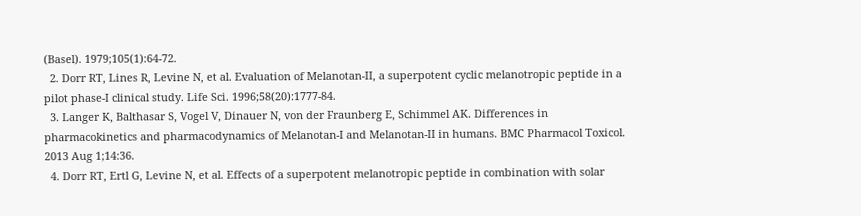(Basel). 1979;105(1):64-72.
  2. Dorr RT, Lines R, Levine N, et al. Evaluation of Melanotan-II, a superpotent cyclic melanotropic peptide in a pilot phase-I clinical study. Life Sci. 1996;58(20):1777-84.
  3. Langer K, Balthasar S, Vogel V, Dinauer N, von der Fraunberg E, Schimmel AK. Differences in pharmacokinetics and pharmacodynamics of Melanotan-I and Melanotan-II in humans. BMC Pharmacol Toxicol. 2013 Aug 1;14:36.
  4. Dorr RT, Ertl G, Levine N, et al. Effects of a superpotent melanotropic peptide in combination with solar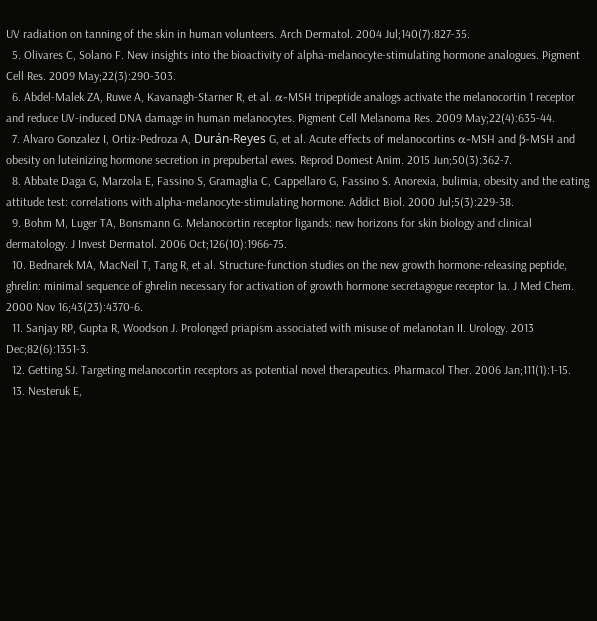UV radiation on tanning of the skin in human volunteers. Arch Dermatol. 2004 Jul;140(7):827-35.
  5. Olivares C, Solano F. New insights into the bioactivity of alpha-melanocyte-stimulating hormone analogues. Pigment Cell Res. 2009 May;22(3):290-303.
  6. Abdel-Malek ZA, Ruwe A, Kavanagh-Starner R, et al. α-MSH tripeptide analogs activate the melanocortin 1 receptor and reduce UV-induced DNA damage in human melanocytes. Pigment Cell Melanoma Res. 2009 May;22(4):635-44.
  7. Alvaro Gonzalez I, Ortiz-Pedroza A, Durán-Reyes G, et al. Acute effects of melanocortins α-MSH and β-MSH and obesity on luteinizing hormone secretion in prepubertal ewes. Reprod Domest Anim. 2015 Jun;50(3):362-7.
  8. Abbate Daga G, Marzola E, Fassino S, Gramaglia C, Cappellaro G, Fassino S. Anorexia, bulimia, obesity and the eating attitude test: correlations with alpha-melanocyte-stimulating hormone. Addict Biol. 2000 Jul;5(3):229-38.
  9. Bohm M, Luger TA, Bonsmann G. Melanocortin receptor ligands: new horizons for skin biology and clinical dermatology. J Invest Dermatol. 2006 Oct;126(10):1966-75.
  10. Bednarek MA, MacNeil T, Tang R, et al. Structure-function studies on the new growth hormone-releasing peptide, ghrelin: minimal sequence of ghrelin necessary for activation of growth hormone secretagogue receptor 1a. J Med Chem. 2000 Nov 16;43(23):4370-6.
  11. Sanjay RP, Gupta R, Woodson J. Prolonged priapism associated with misuse of melanotan II. Urology. 2013 Dec;82(6):1351-3.
  12. Getting SJ. Targeting melanocortin receptors as potential novel therapeutics. Pharmacol Ther. 2006 Jan;111(1):1-15.
  13. Nesteruk E,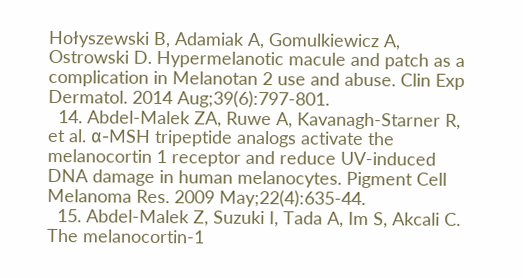Hołyszewski B, Adamiak A, Gomulkiewicz A, Ostrowski D. Hypermelanotic macule and patch as a complication in Melanotan 2 use and abuse. Clin Exp Dermatol. 2014 Aug;39(6):797-801.
  14. Abdel-Malek ZA, Ruwe A, Kavanagh-Starner R, et al. α-MSH tripeptide analogs activate the melanocortin 1 receptor and reduce UV-induced DNA damage in human melanocytes. Pigment Cell Melanoma Res. 2009 May;22(4):635-44.
  15. Abdel-Malek Z, Suzuki I, Tada A, Im S, Akcali C. The melanocortin-1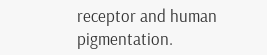receptor and human pigmentation.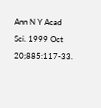Ann N Y Acad Sci. 1999 Oct 20;885:117-33.